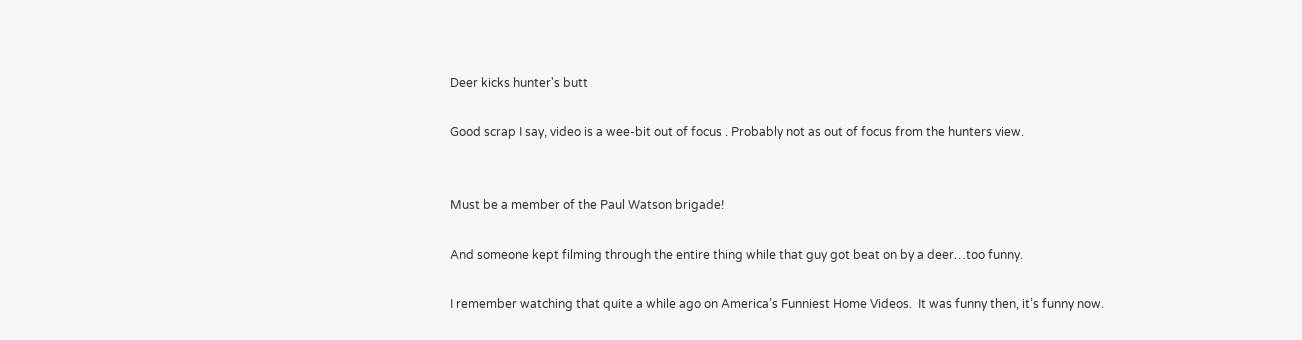Deer kicks hunter's butt

Good scrap I say, video is a wee-bit out of focus . Probably not as out of focus from the hunters view.


Must be a member of the Paul Watson brigade!

And someone kept filming through the entire thing while that guy got beat on by a deer…too funny.

I remember watching that quite a while ago on America’s Funniest Home Videos.  It was funny then, it’s funny now.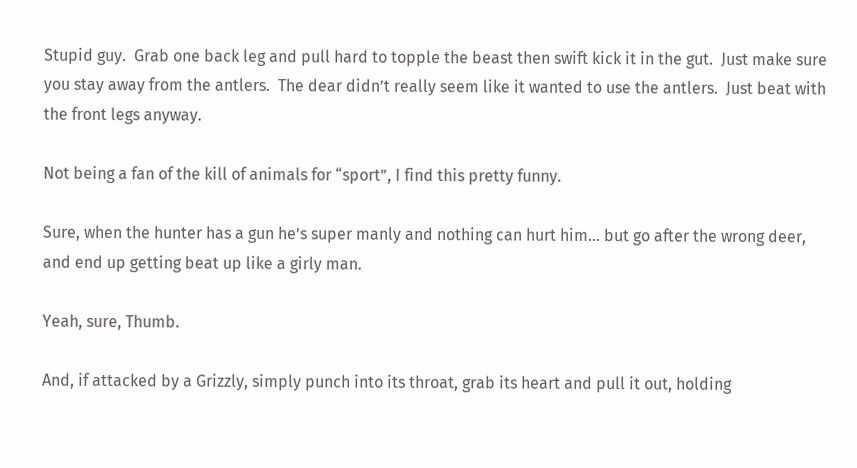Stupid guy.  Grab one back leg and pull hard to topple the beast then swift kick it in the gut.  Just make sure you stay away from the antlers.  The dear didn’t really seem like it wanted to use the antlers.  Just beat with the front legs anyway.

Not being a fan of the kill of animals for “sport”, I find this pretty funny.

Sure, when the hunter has a gun he’s super manly and nothing can hurt him… but go after the wrong deer, and end up getting beat up like a girly man.

Yeah, sure, Thumb.

And, if attacked by a Grizzly, simply punch into its throat, grab its heart and pull it out, holding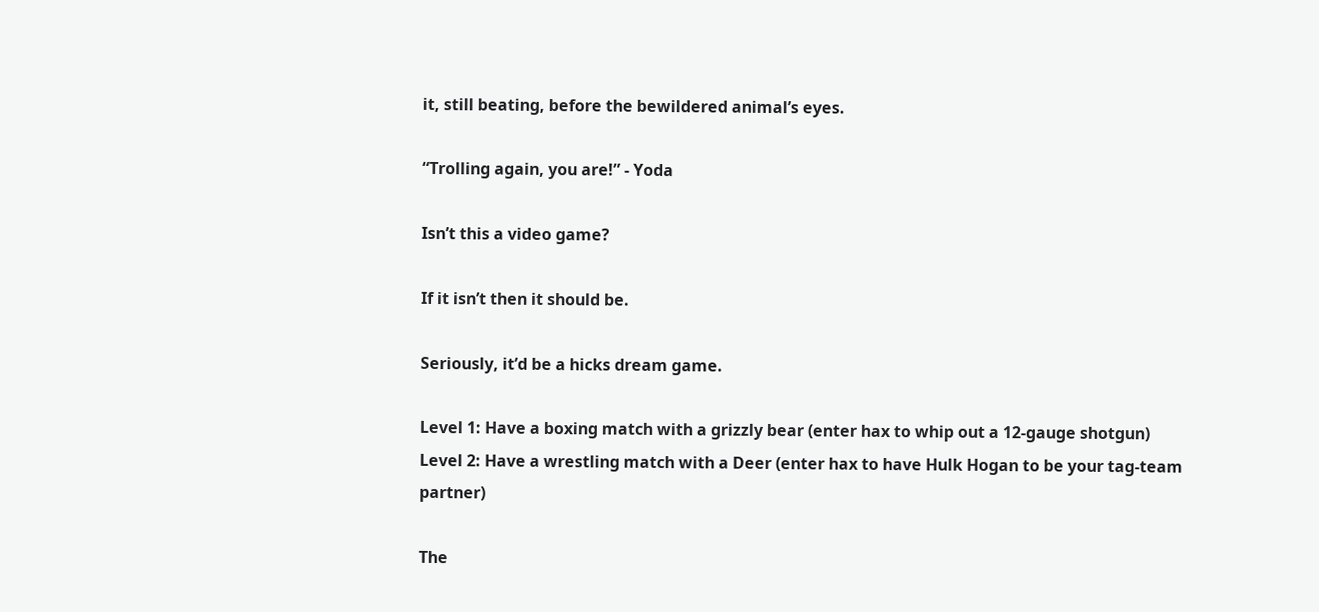it, still beating, before the bewildered animal’s eyes.

“Trolling again, you are!” - Yoda

Isn’t this a video game?

If it isn’t then it should be.

Seriously, it’d be a hicks dream game.

Level 1: Have a boxing match with a grizzly bear (enter hax to whip out a 12-gauge shotgun)
Level 2: Have a wrestling match with a Deer (enter hax to have Hulk Hogan to be your tag-team partner)

The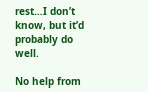rest…I don’t know, but it’d probably do well.

No help from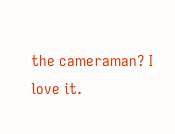the cameraman? I love it.